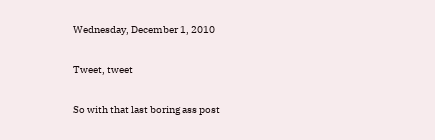Wednesday, December 1, 2010

Tweet, tweet

So with that last boring ass post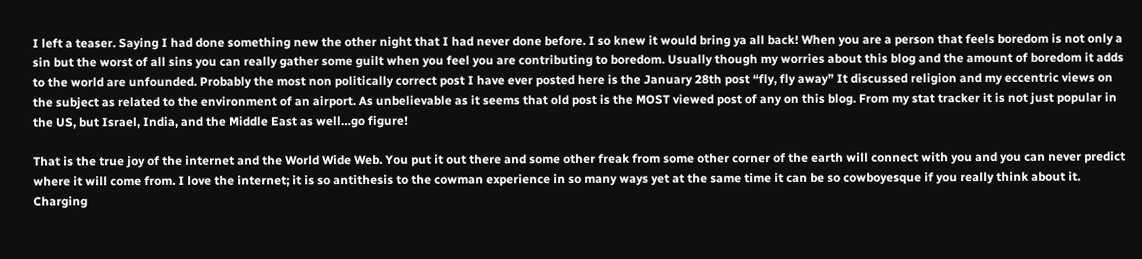I left a teaser. Saying I had done something new the other night that I had never done before. I so knew it would bring ya all back! When you are a person that feels boredom is not only a sin but the worst of all sins you can really gather some guilt when you feel you are contributing to boredom. Usually though my worries about this blog and the amount of boredom it adds to the world are unfounded. Probably the most non politically correct post I have ever posted here is the January 28th post “fly, fly away” It discussed religion and my eccentric views on the subject as related to the environment of an airport. As unbelievable as it seems that old post is the MOST viewed post of any on this blog. From my stat tracker it is not just popular in the US, but Israel, India, and the Middle East as well…go figure!

That is the true joy of the internet and the World Wide Web. You put it out there and some other freak from some other corner of the earth will connect with you and you can never predict where it will come from. I love the internet; it is so antithesis to the cowman experience in so many ways yet at the same time it can be so cowboyesque if you really think about it. Charging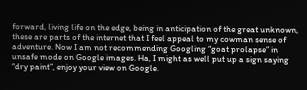forward, living life on the edge, being in anticipation of the great unknown, these are parts of the internet that I feel appeal to my cowman sense of adventure. Now I am not recommending Googling “goat prolapse” in unsafe mode on Google images. Ha, I might as well put up a sign saying “dry paint”, enjoy your view on Google.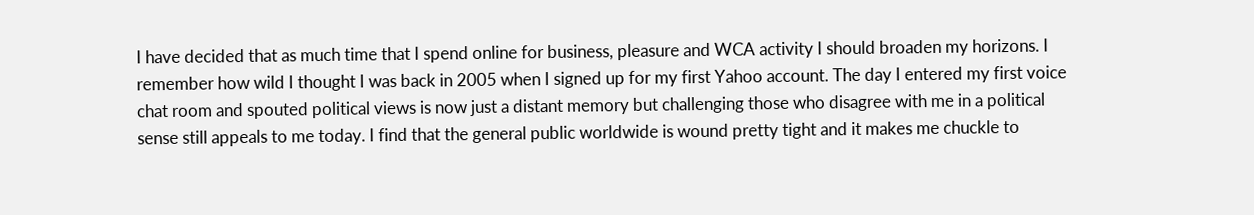I have decided that as much time that I spend online for business, pleasure and WCA activity I should broaden my horizons. I remember how wild I thought I was back in 2005 when I signed up for my first Yahoo account. The day I entered my first voice chat room and spouted political views is now just a distant memory but challenging those who disagree with me in a political sense still appeals to me today. I find that the general public worldwide is wound pretty tight and it makes me chuckle to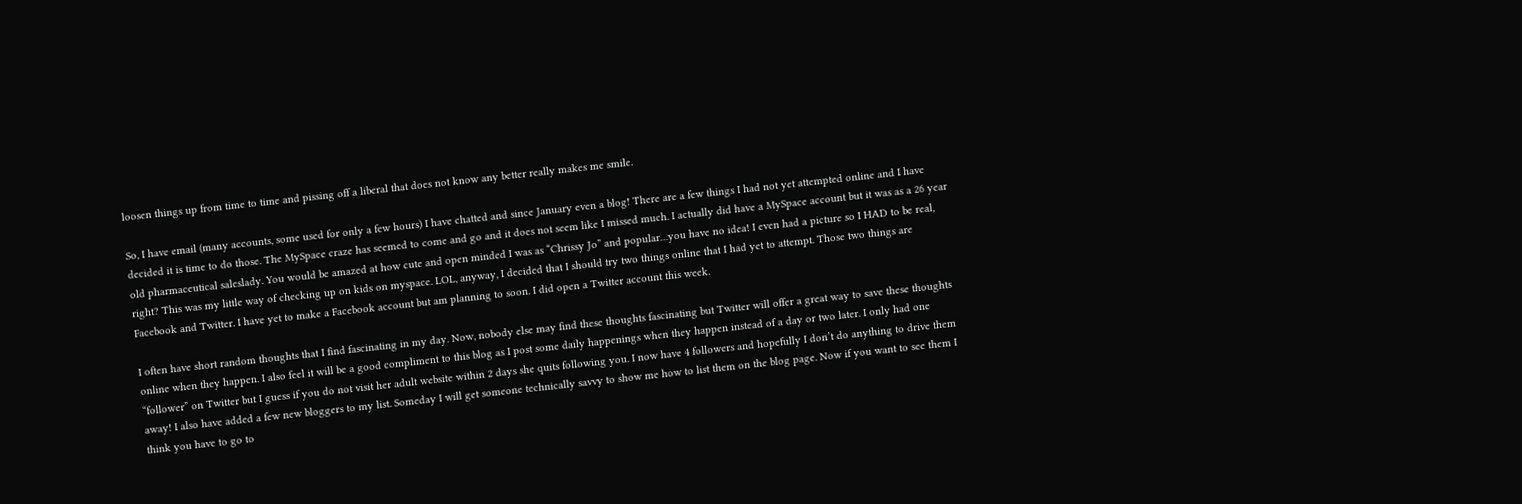loosen things up from time to time and pissing off a liberal that does not know any better really makes me smile.

So, I have email (many accounts, some used for only a few hours) I have chatted and since January even a blog! There are a few things I had not yet attempted online and I have decided it is time to do those. The MySpace craze has seemed to come and go and it does not seem like I missed much. I actually did have a MySpace account but it was as a 26 year old pharmaceutical saleslady. You would be amazed at how cute and open minded I was as “Chrissy Jo” and popular…you have no idea! I even had a picture so I HAD to be real, right? This was my little way of checking up on kids on myspace. LOL, anyway, I decided that I should try two things online that I had yet to attempt. Those two things are Facebook and Twitter. I have yet to make a Facebook account but am planning to soon. I did open a Twitter account this week.

I often have short random thoughts that I find fascinating in my day. Now, nobody else may find these thoughts fascinating but Twitter will offer a great way to save these thoughts online when they happen. I also feel it will be a good compliment to this blog as I post some daily happenings when they happen instead of a day or two later. I only had one “follower” on Twitter but I guess if you do not visit her adult website within 2 days she quits following you. I now have 4 followers and hopefully I don’t do anything to drive them away! I also have added a few new bloggers to my list. Someday I will get someone technically savvy to show me how to list them on the blog page. Now if you want to see them I think you have to go to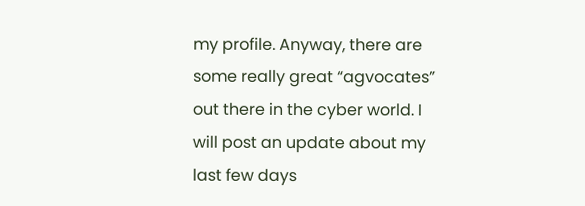my profile. Anyway, there are some really great “agvocates” out there in the cyber world. I will post an update about my last few days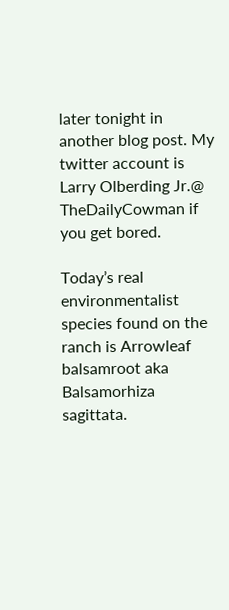later tonight in another blog post. My twitter account is Larry Olberding Jr.@ TheDailyCowman if you get bored.

Today’s real environmentalist species found on the ranch is Arrowleaf balsamroot aka Balsamorhiza sagittata.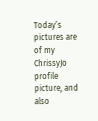Today’s pictures are of my ChrissyJo profile picture, and also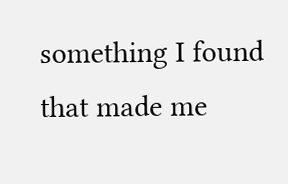something I found that made me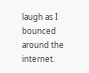laugh as I bounced around the internet.